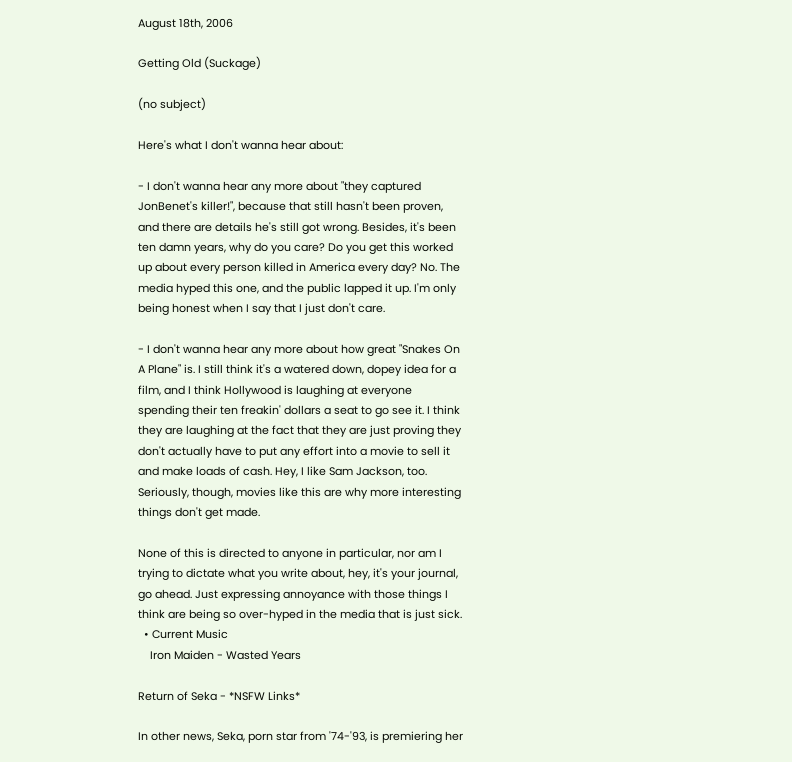August 18th, 2006

Getting Old (Suckage)

(no subject)

Here's what I don't wanna hear about:

- I don't wanna hear any more about "they captured JonBenet's killer!", because that still hasn't been proven, and there are details he's still got wrong. Besides, it's been ten damn years, why do you care? Do you get this worked up about every person killed in America every day? No. The media hyped this one, and the public lapped it up. I'm only being honest when I say that I just don't care.

- I don't wanna hear any more about how great "Snakes On A Plane" is. I still think it's a watered down, dopey idea for a film, and I think Hollywood is laughing at everyone spending their ten freakin' dollars a seat to go see it. I think they are laughing at the fact that they are just proving they don't actually have to put any effort into a movie to sell it and make loads of cash. Hey, I like Sam Jackson, too. Seriously, though, movies like this are why more interesting things don't get made.

None of this is directed to anyone in particular, nor am I trying to dictate what you write about, hey, it's your journal, go ahead. Just expressing annoyance with those things I think are being so over-hyped in the media that is just sick.
  • Current Music
    Iron Maiden - Wasted Years

Return of Seka - *NSFW Links*

In other news, Seka, porn star from '74-'93, is premiering her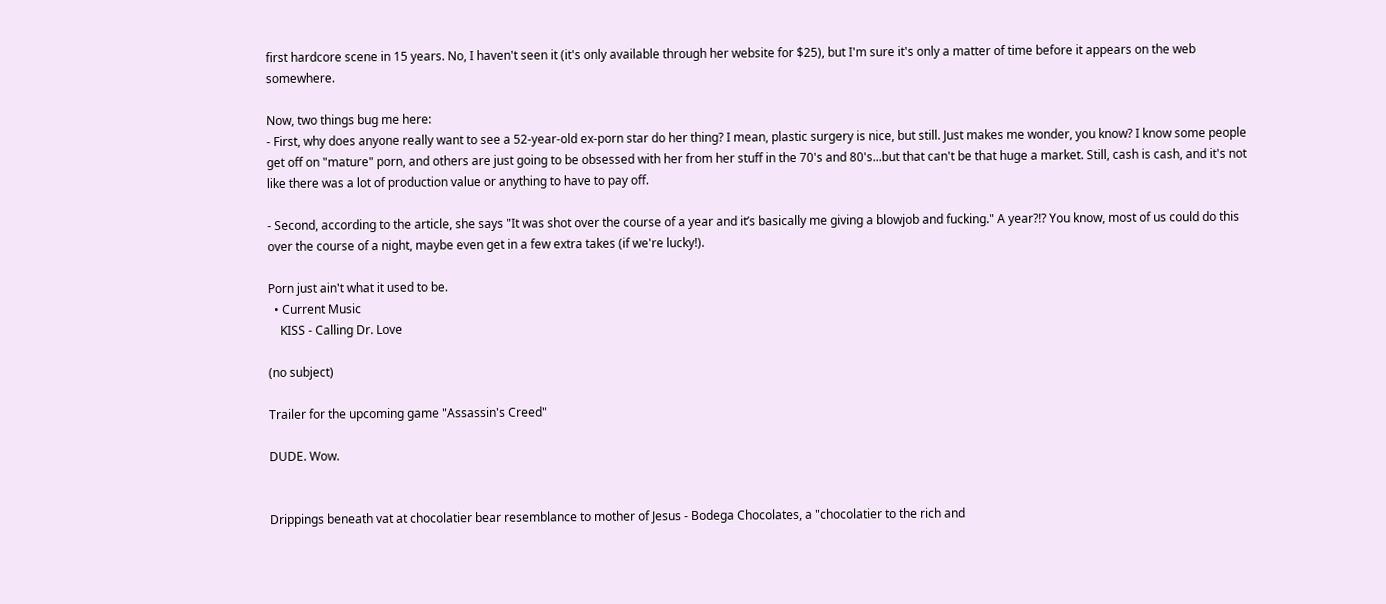first hardcore scene in 15 years. No, I haven't seen it (it's only available through her website for $25), but I'm sure it's only a matter of time before it appears on the web somewhere.

Now, two things bug me here:
- First, why does anyone really want to see a 52-year-old ex-porn star do her thing? I mean, plastic surgery is nice, but still. Just makes me wonder, you know? I know some people get off on "mature" porn, and others are just going to be obsessed with her from her stuff in the 70's and 80's...but that can't be that huge a market. Still, cash is cash, and it's not like there was a lot of production value or anything to have to pay off.

- Second, according to the article, she says "It was shot over the course of a year and it’s basically me giving a blowjob and fucking." A year?!? You know, most of us could do this over the course of a night, maybe even get in a few extra takes (if we're lucky!).

Porn just ain't what it used to be.
  • Current Music
    KISS - Calling Dr. Love

(no subject)

Trailer for the upcoming game "Assassin's Creed"

DUDE. Wow.


Drippings beneath vat at chocolatier bear resemblance to mother of Jesus - Bodega Chocolates, a "chocolatier to the rich and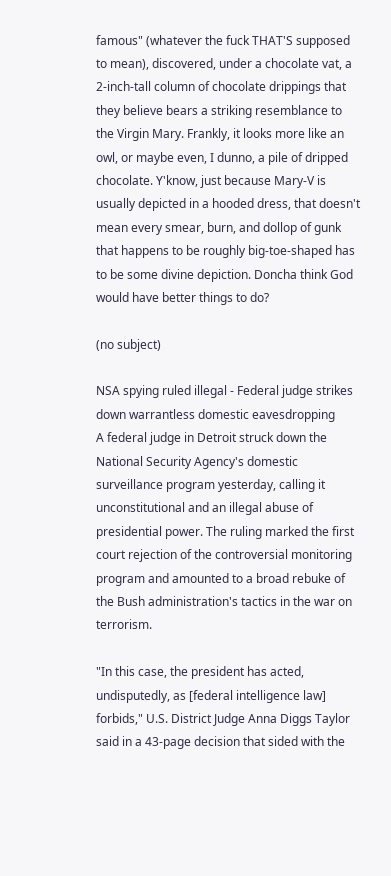famous" (whatever the fuck THAT'S supposed to mean), discovered, under a chocolate vat, a 2-inch-tall column of chocolate drippings that they believe bears a striking resemblance to the Virgin Mary. Frankly, it looks more like an owl, or maybe even, I dunno, a pile of dripped chocolate. Y'know, just because Mary-V is usually depicted in a hooded dress, that doesn't mean every smear, burn, and dollop of gunk that happens to be roughly big-toe-shaped has to be some divine depiction. Doncha think God would have better things to do?

(no subject)

NSA spying ruled illegal - Federal judge strikes down warrantless domestic eavesdropping
A federal judge in Detroit struck down the National Security Agency's domestic surveillance program yesterday, calling it unconstitutional and an illegal abuse of presidential power. The ruling marked the first court rejection of the controversial monitoring program and amounted to a broad rebuke of the Bush administration's tactics in the war on terrorism.

"In this case, the president has acted, undisputedly, as [federal intelligence law] forbids," U.S. District Judge Anna Diggs Taylor said in a 43-page decision that sided with the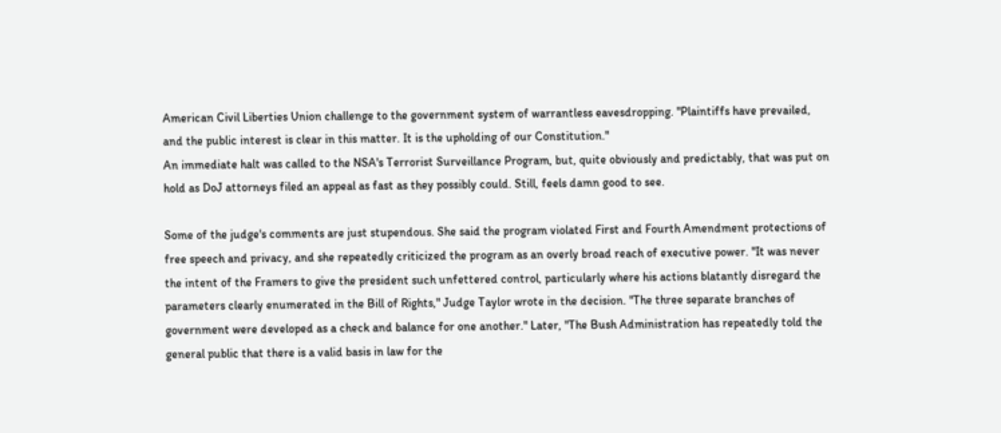American Civil Liberties Union challenge to the government system of warrantless eavesdropping. "Plaintiffs have prevailed, and the public interest is clear in this matter. It is the upholding of our Constitution."
An immediate halt was called to the NSA's Terrorist Surveillance Program, but, quite obviously and predictably, that was put on hold as DoJ attorneys filed an appeal as fast as they possibly could. Still, feels damn good to see.

Some of the judge's comments are just stupendous. She said the program violated First and Fourth Amendment protections of free speech and privacy, and she repeatedly criticized the program as an overly broad reach of executive power. "It was never the intent of the Framers to give the president such unfettered control, particularly where his actions blatantly disregard the parameters clearly enumerated in the Bill of Rights," Judge Taylor wrote in the decision. "The three separate branches of government were developed as a check and balance for one another." Later, "The Bush Administration has repeatedly told the general public that there is a valid basis in law for the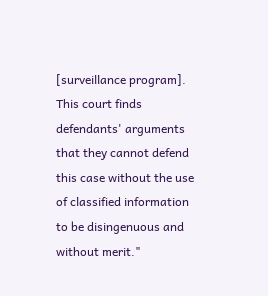[surveillance program]. This court finds defendants' arguments that they cannot defend this case without the use of classified information to be disingenuous and without merit."